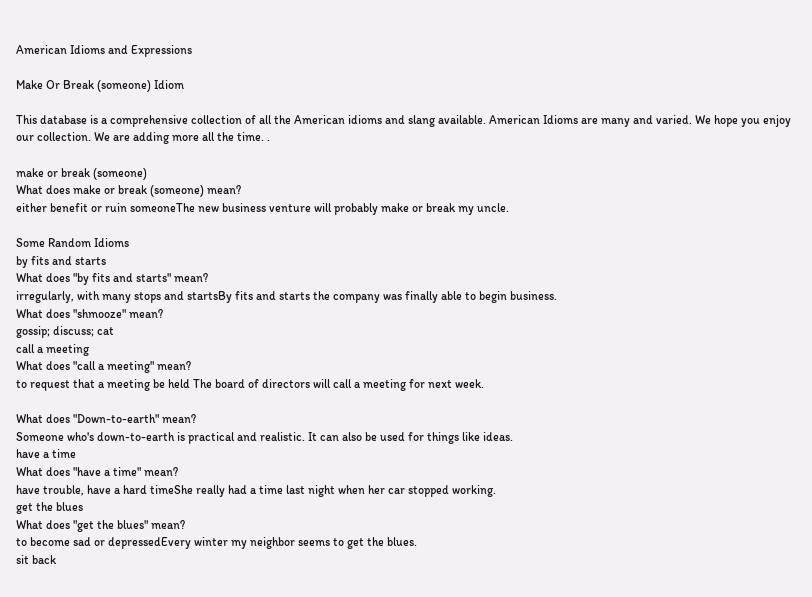American Idioms and Expressions

Make Or Break (someone) Idiom

This database is a comprehensive collection of all the American idioms and slang available. American Idioms are many and varied. We hope you enjoy our collection. We are adding more all the time. .

make or break (someone)
What does make or break (someone) mean?
either benefit or ruin someoneThe new business venture will probably make or break my uncle.

Some Random Idioms
by fits and starts
What does "by fits and starts" mean?
irregularly, with many stops and startsBy fits and starts the company was finally able to begin business.
What does "shmooze" mean?
gossip; discuss; cat
call a meeting
What does "call a meeting" mean?
to request that a meeting be held The board of directors will call a meeting for next week.

What does "Down-to-earth" mean?
Someone who's down-to-earth is practical and realistic. It can also be used for things like ideas.
have a time
What does "have a time" mean?
have trouble, have a hard timeShe really had a time last night when her car stopped working.
get the blues
What does "get the blues" mean?
to become sad or depressedEvery winter my neighbor seems to get the blues.
sit back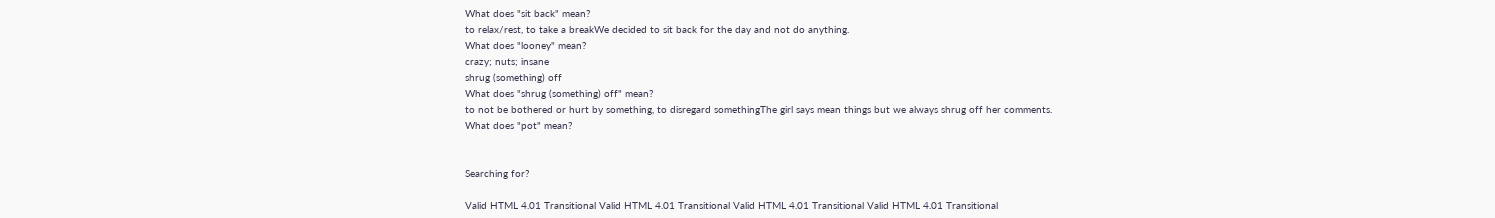What does "sit back" mean?
to relax/rest, to take a breakWe decided to sit back for the day and not do anything.
What does "looney" mean?
crazy; nuts; insane
shrug (something) off
What does "shrug (something) off" mean?
to not be bothered or hurt by something, to disregard somethingThe girl says mean things but we always shrug off her comments.
What does "pot" mean?


Searching for?

Valid HTML 4.01 Transitional Valid HTML 4.01 Transitional Valid HTML 4.01 Transitional Valid HTML 4.01 Transitional